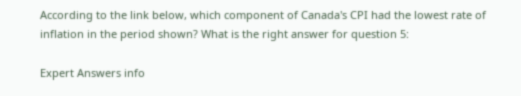According to the link below, which component of Canada's CPI had the lowest rate of inflation in the period shown? What is the right answer for question 5:

Expert Answers info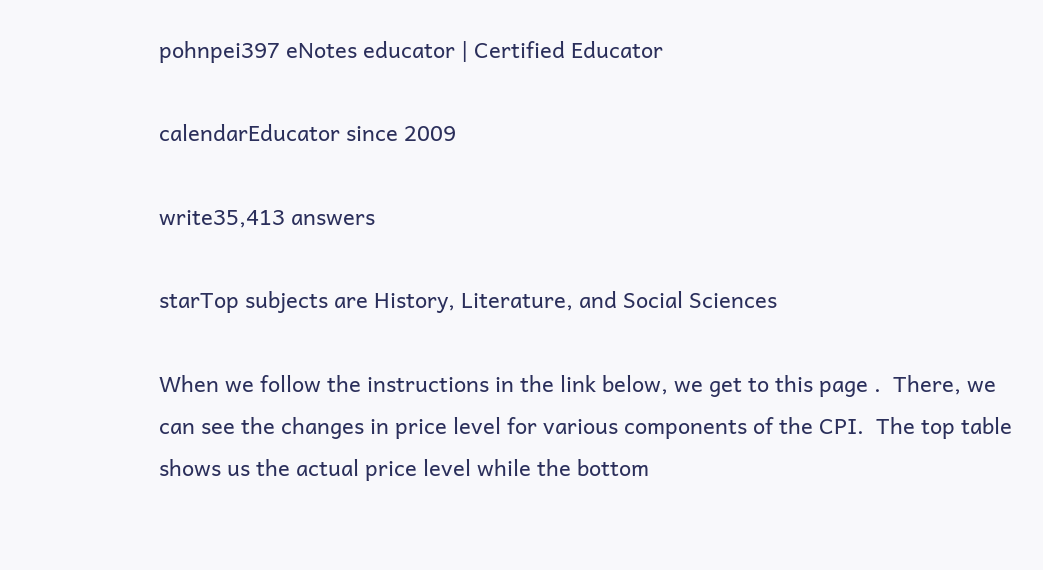pohnpei397 eNotes educator | Certified Educator

calendarEducator since 2009

write35,413 answers

starTop subjects are History, Literature, and Social Sciences

When we follow the instructions in the link below, we get to this page .  There, we can see the changes in price level for various components of the CPI.  The top table shows us the actual price level while the bottom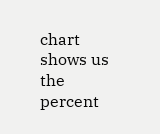chart shows us the percent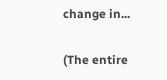change in...

(The entire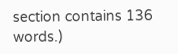section contains 136 words.)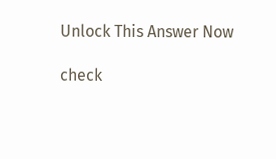Unlock This Answer Now

check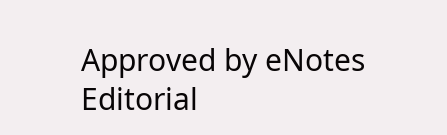Approved by eNotes Editorial